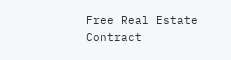Free Real Estate Contract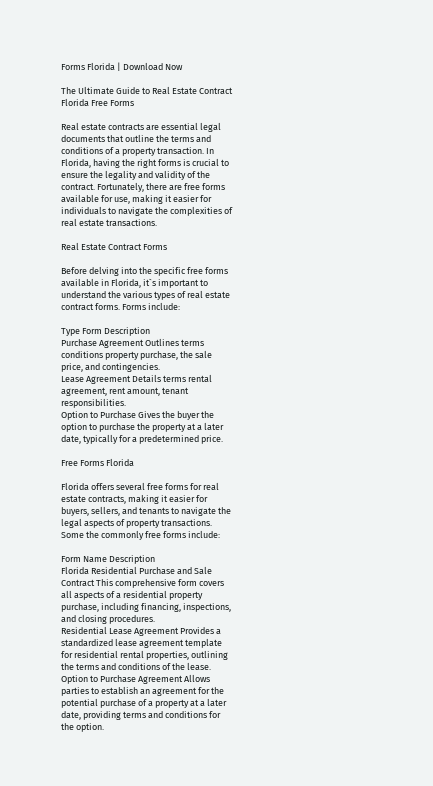Forms Florida | Download Now

The Ultimate Guide to Real Estate Contract Florida Free Forms

Real estate contracts are essential legal documents that outline the terms and conditions of a property transaction. In Florida, having the right forms is crucial to ensure the legality and validity of the contract. Fortunately, there are free forms available for use, making it easier for individuals to navigate the complexities of real estate transactions.

Real Estate Contract Forms

Before delving into the specific free forms available in Florida, it`s important to understand the various types of real estate contract forms. Forms include:

Type Form Description
Purchase Agreement Outlines terms conditions property purchase, the sale price, and contingencies.
Lease Agreement Details terms rental agreement, rent amount, tenant responsibilities.
Option to Purchase Gives the buyer the option to purchase the property at a later date, typically for a predetermined price.

Free Forms Florida

Florida offers several free forms for real estate contracts, making it easier for buyers, sellers, and tenants to navigate the legal aspects of property transactions. Some the commonly free forms include:

Form Name Description
Florida Residential Purchase and Sale Contract This comprehensive form covers all aspects of a residential property purchase, including financing, inspections, and closing procedures.
Residential Lease Agreement Provides a standardized lease agreement template for residential rental properties, outlining the terms and conditions of the lease.
Option to Purchase Agreement Allows parties to establish an agreement for the potential purchase of a property at a later date, providing terms and conditions for the option.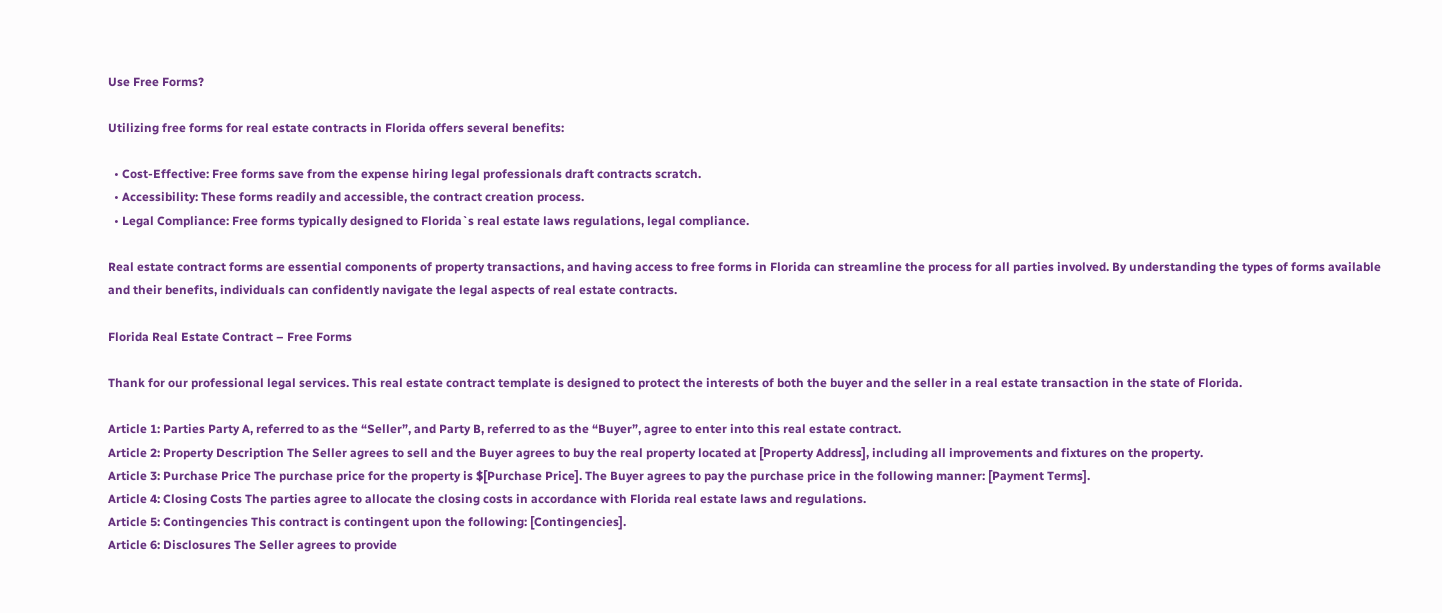Use Free Forms?

Utilizing free forms for real estate contracts in Florida offers several benefits:

  • Cost-Effective: Free forms save from the expense hiring legal professionals draft contracts scratch.
  • Accessibility: These forms readily and accessible, the contract creation process.
  • Legal Compliance: Free forms typically designed to Florida`s real estate laws regulations, legal compliance.

Real estate contract forms are essential components of property transactions, and having access to free forms in Florida can streamline the process for all parties involved. By understanding the types of forms available and their benefits, individuals can confidently navigate the legal aspects of real estate contracts.

Florida Real Estate Contract – Free Forms

Thank for our professional legal services. This real estate contract template is designed to protect the interests of both the buyer and the seller in a real estate transaction in the state of Florida.

Article 1: Parties Party A, referred to as the “Seller”, and Party B, referred to as the “Buyer”, agree to enter into this real estate contract.
Article 2: Property Description The Seller agrees to sell and the Buyer agrees to buy the real property located at [Property Address], including all improvements and fixtures on the property.
Article 3: Purchase Price The purchase price for the property is $[Purchase Price]. The Buyer agrees to pay the purchase price in the following manner: [Payment Terms].
Article 4: Closing Costs The parties agree to allocate the closing costs in accordance with Florida real estate laws and regulations.
Article 5: Contingencies This contract is contingent upon the following: [Contingencies].
Article 6: Disclosures The Seller agrees to provide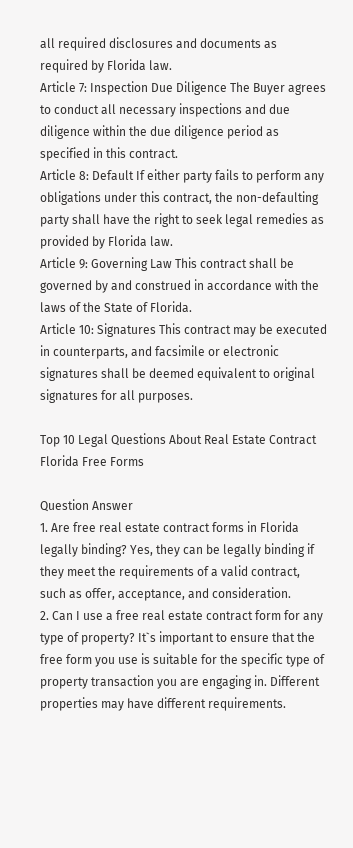all required disclosures and documents as required by Florida law.
Article 7: Inspection Due Diligence The Buyer agrees to conduct all necessary inspections and due diligence within the due diligence period as specified in this contract.
Article 8: Default If either party fails to perform any obligations under this contract, the non-defaulting party shall have the right to seek legal remedies as provided by Florida law.
Article 9: Governing Law This contract shall be governed by and construed in accordance with the laws of the State of Florida.
Article 10: Signatures This contract may be executed in counterparts, and facsimile or electronic signatures shall be deemed equivalent to original signatures for all purposes.

Top 10 Legal Questions About Real Estate Contract Florida Free Forms

Question Answer
1. Are free real estate contract forms in Florida legally binding? Yes, they can be legally binding if they meet the requirements of a valid contract, such as offer, acceptance, and consideration.
2. Can I use a free real estate contract form for any type of property? It`s important to ensure that the free form you use is suitable for the specific type of property transaction you are engaging in. Different properties may have different requirements.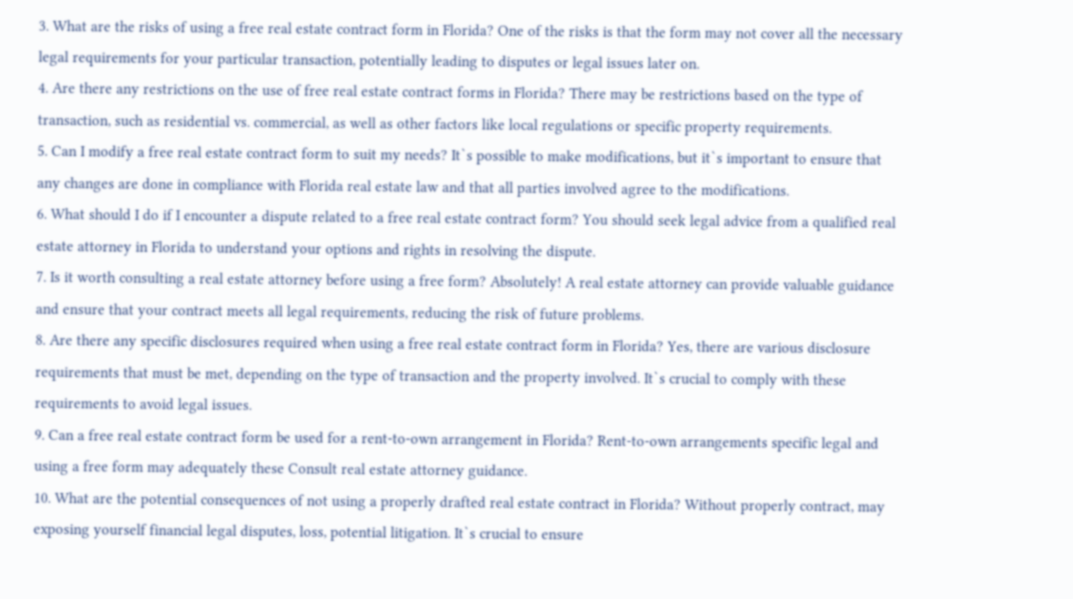3. What are the risks of using a free real estate contract form in Florida? One of the risks is that the form may not cover all the necessary legal requirements for your particular transaction, potentially leading to disputes or legal issues later on.
4. Are there any restrictions on the use of free real estate contract forms in Florida? There may be restrictions based on the type of transaction, such as residential vs. commercial, as well as other factors like local regulations or specific property requirements.
5. Can I modify a free real estate contract form to suit my needs? It`s possible to make modifications, but it`s important to ensure that any changes are done in compliance with Florida real estate law and that all parties involved agree to the modifications.
6. What should I do if I encounter a dispute related to a free real estate contract form? You should seek legal advice from a qualified real estate attorney in Florida to understand your options and rights in resolving the dispute.
7. Is it worth consulting a real estate attorney before using a free form? Absolutely! A real estate attorney can provide valuable guidance and ensure that your contract meets all legal requirements, reducing the risk of future problems.
8. Are there any specific disclosures required when using a free real estate contract form in Florida? Yes, there are various disclosure requirements that must be met, depending on the type of transaction and the property involved. It`s crucial to comply with these requirements to avoid legal issues.
9. Can a free real estate contract form be used for a rent-to-own arrangement in Florida? Rent-to-own arrangements specific legal and using a free form may adequately these Consult real estate attorney guidance.
10. What are the potential consequences of not using a properly drafted real estate contract in Florida? Without properly contract, may exposing yourself financial legal disputes, loss, potential litigation. It`s crucial to ensure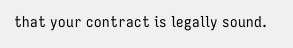that your contract is legally sound.